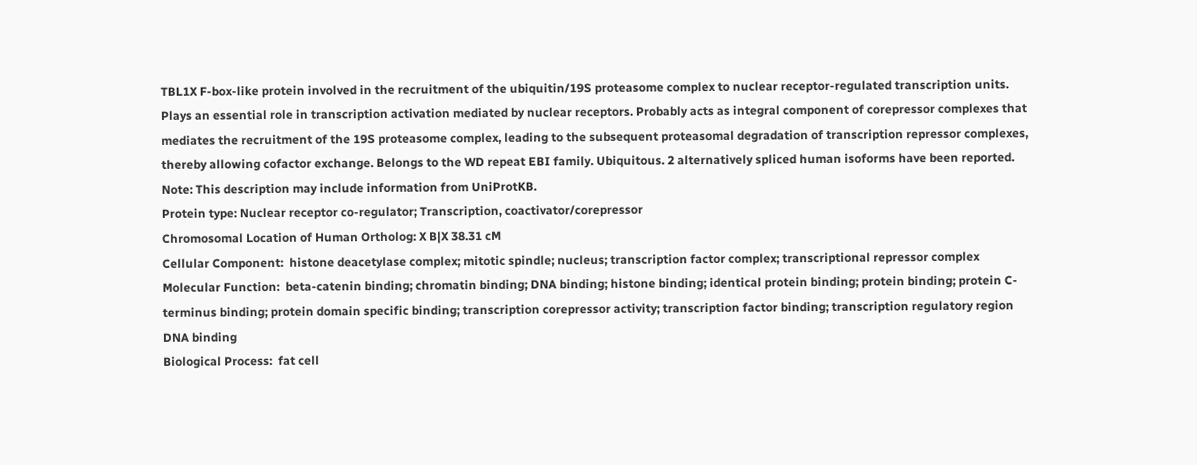TBL1X F-box-like protein involved in the recruitment of the ubiquitin/19S proteasome complex to nuclear receptor-regulated transcription units. Plays an essential role in transcription activation mediated by nuclear receptors. Probably acts as integral component of corepressor complexes that mediates the recruitment of the 19S proteasome complex, leading to the subsequent proteasomal degradation of transcription repressor complexes, thereby allowing cofactor exchange. Belongs to the WD repeat EBI family. Ubiquitous. 2 alternatively spliced human isoforms have been reported. Note: This description may include information from UniProtKB.
Protein type: Nuclear receptor co-regulator; Transcription, coactivator/corepressor
Chromosomal Location of Human Ortholog: X B|X 38.31 cM
Cellular Component:  histone deacetylase complex; mitotic spindle; nucleus; transcription factor complex; transcriptional repressor complex
Molecular Function:  beta-catenin binding; chromatin binding; DNA binding; histone binding; identical protein binding; protein binding; protein C-terminus binding; protein domain specific binding; transcription corepressor activity; transcription factor binding; transcription regulatory region DNA binding
Biological Process:  fat cell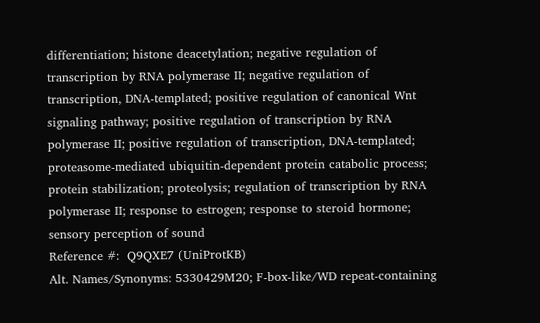differentiation; histone deacetylation; negative regulation of transcription by RNA polymerase II; negative regulation of transcription, DNA-templated; positive regulation of canonical Wnt signaling pathway; positive regulation of transcription by RNA polymerase II; positive regulation of transcription, DNA-templated; proteasome-mediated ubiquitin-dependent protein catabolic process; protein stabilization; proteolysis; regulation of transcription by RNA polymerase II; response to estrogen; response to steroid hormone; sensory perception of sound
Reference #:  Q9QXE7 (UniProtKB)
Alt. Names/Synonyms: 5330429M20; F-box-like/WD repeat-containing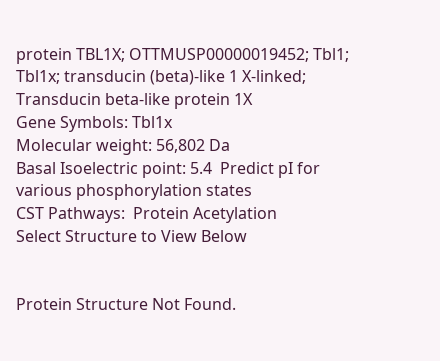protein TBL1X; OTTMUSP00000019452; Tbl1; Tbl1x; transducin (beta)-like 1 X-linked; Transducin beta-like protein 1X
Gene Symbols: Tbl1x
Molecular weight: 56,802 Da
Basal Isoelectric point: 5.4  Predict pI for various phosphorylation states
CST Pathways:  Protein Acetylation
Select Structure to View Below


Protein Structure Not Found.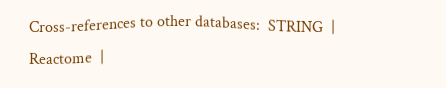Cross-references to other databases:  STRING  |  Reactome  |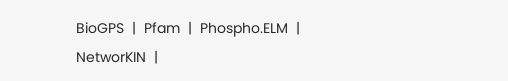BioGPS  |  Pfam  |  Phospho.ELM  |  NetworKIN  |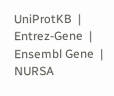UniProtKB  |  Entrez-Gene  |  Ensembl Gene  |  NURSA